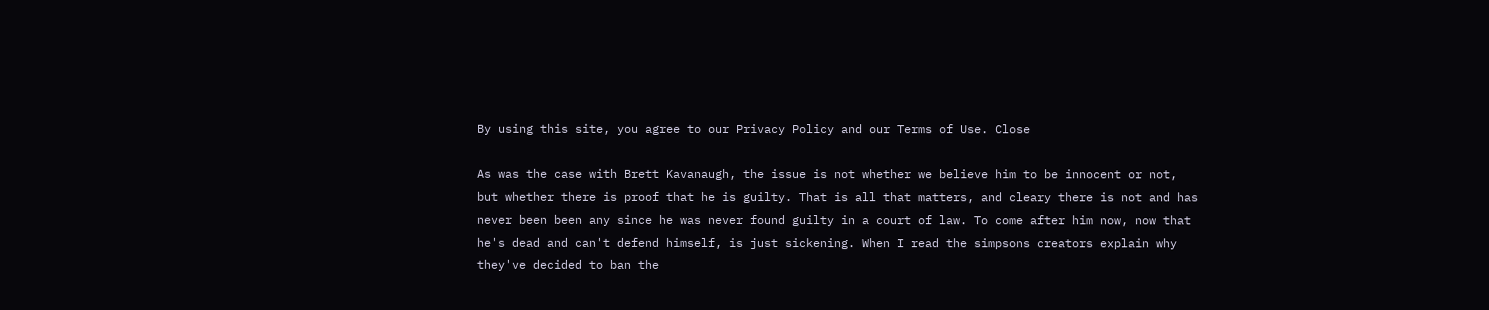By using this site, you agree to our Privacy Policy and our Terms of Use. Close

As was the case with Brett Kavanaugh, the issue is not whether we believe him to be innocent or not, but whether there is proof that he is guilty. That is all that matters, and cleary there is not and has never been been any since he was never found guilty in a court of law. To come after him now, now that he's dead and can't defend himself, is just sickening. When I read the simpsons creators explain why they've decided to ban the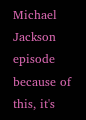Michael Jackson episode because of this, it's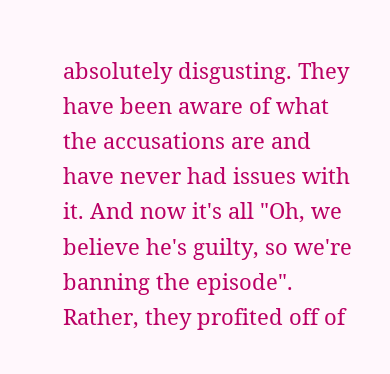absolutely disgusting. They have been aware of what the accusations are and have never had issues with it. And now it's all "Oh, we believe he's guilty, so we're banning the episode". Rather, they profited off of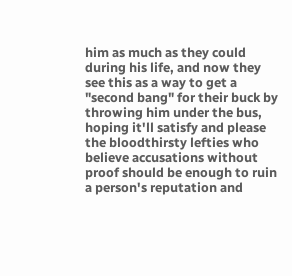him as much as they could during his life, and now they see this as a way to get a "second bang" for their buck by throwing him under the bus, hoping it'll satisfy and please the bloodthirsty lefties who believe accusations without proof should be enough to ruin a person's reputation and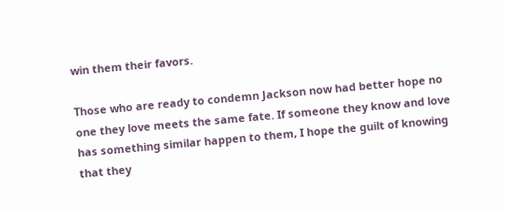win them their favors.

Those who are ready to condemn Jackson now had better hope no one they love meets the same fate. If someone they know and love has something similar happen to them, I hope the guilt of knowing that they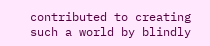contributed to creating such a world by blindly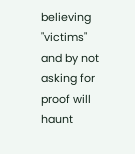believing "victims" and by not asking for proof will haunt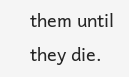them until they die.